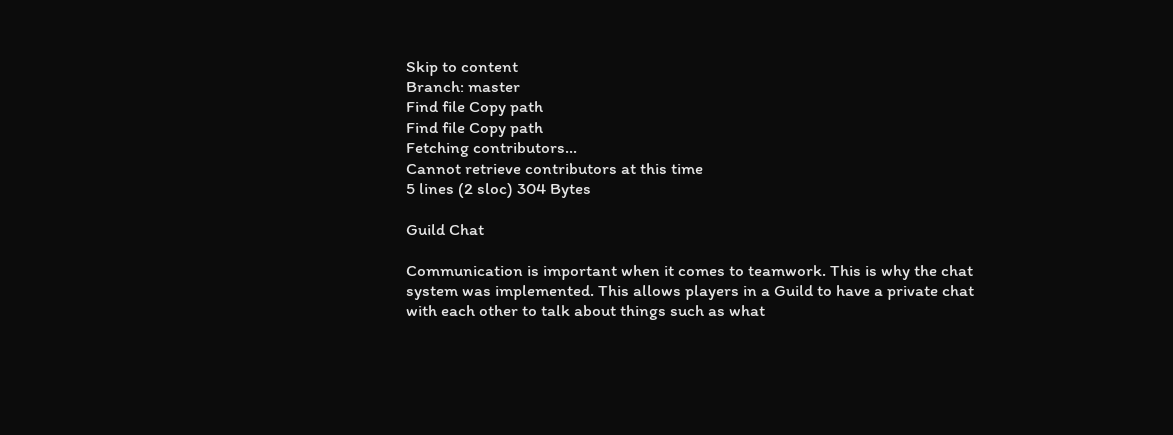Skip to content
Branch: master
Find file Copy path
Find file Copy path
Fetching contributors…
Cannot retrieve contributors at this time
5 lines (2 sloc) 304 Bytes

Guild Chat

Communication is important when it comes to teamwork. This is why the chat system was implemented. This allows players in a Guild to have a private chat with each other to talk about things such as what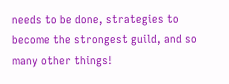needs to be done, strategies to become the strongest guild, and so many other things!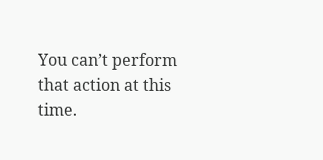You can’t perform that action at this time.